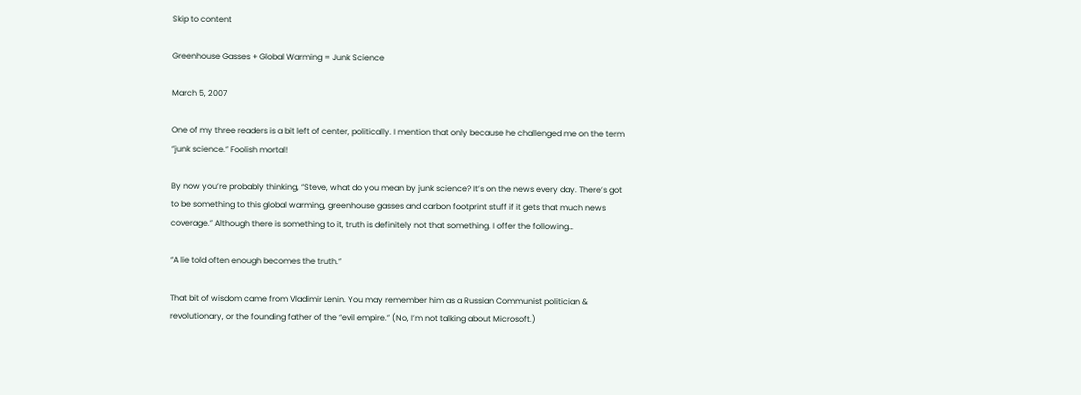Skip to content

Greenhouse Gasses + Global Warming = Junk Science

March 5, 2007

One of my three readers is a bit left of center, politically. I mention that only because he challenged me on the term “junk science.” Foolish mortal!

By now you’re probably thinking, “Steve, what do you mean by junk science? It’s on the news every day. There’s got to be something to this global warming, greenhouse gasses and carbon footprint stuff if it gets that much news coverage.” Although there is something to it, truth is definitely not that something. I offer the following…

“A lie told often enough becomes the truth.”

That bit of wisdom came from Vladimir Lenin. You may remember him as a Russian Communist politician & revolutionary, or the founding father of the “evil empire.” (No, I’m not talking about Microsoft.)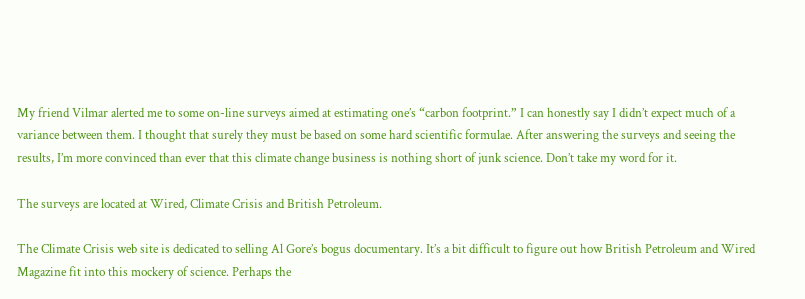My friend Vilmar alerted me to some on-line surveys aimed at estimating one’s “carbon footprint.” I can honestly say I didn’t expect much of a variance between them. I thought that surely they must be based on some hard scientific formulae. After answering the surveys and seeing the results, I’m more convinced than ever that this climate change business is nothing short of junk science. Don’t take my word for it.

The surveys are located at Wired, Climate Crisis and British Petroleum.

The Climate Crisis web site is dedicated to selling Al Gore’s bogus documentary. It’s a bit difficult to figure out how British Petroleum and Wired Magazine fit into this mockery of science. Perhaps the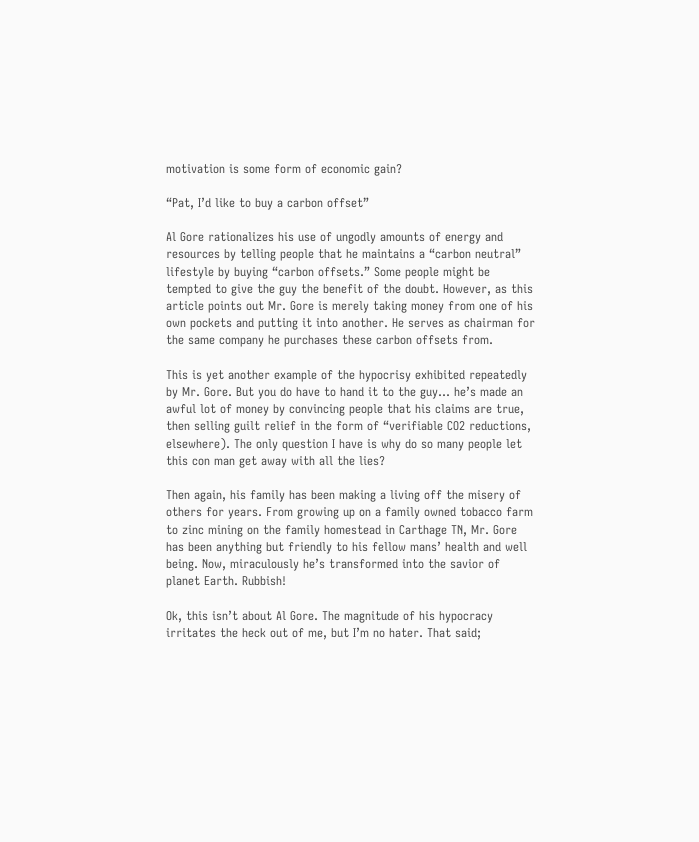motivation is some form of economic gain?

“Pat, I’d like to buy a carbon offset”

Al Gore rationalizes his use of ungodly amounts of energy and resources by telling people that he maintains a “carbon neutral” lifestyle by buying “carbon offsets.” Some people might be tempted to give the guy the benefit of the doubt. However, as this article points out Mr. Gore is merely taking money from one of his own pockets and putting it into another. He serves as chairman for the same company he purchases these carbon offsets from.

This is yet another example of the hypocrisy exhibited repeatedly by Mr. Gore. But you do have to hand it to the guy… he’s made an awful lot of money by convincing people that his claims are true, then selling guilt relief in the form of “verifiable CO2 reductions, elsewhere). The only question I have is why do so many people let this con man get away with all the lies?

Then again, his family has been making a living off the misery of others for years. From growing up on a family owned tobacco farm to zinc mining on the family homestead in Carthage TN, Mr. Gore has been anything but friendly to his fellow mans’ health and well being. Now, miraculously he’s transformed into the savior of planet Earth. Rubbish!

Ok, this isn’t about Al Gore. The magnitude of his hypocracy irritates the heck out of me, but I’m no hater. That said;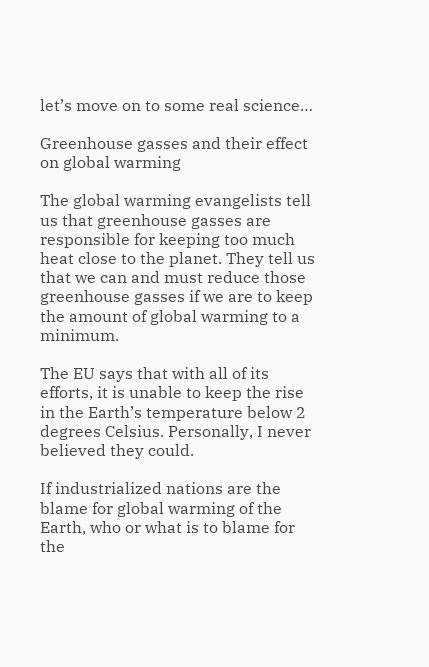let’s move on to some real science…

Greenhouse gasses and their effect on global warming

The global warming evangelists tell us that greenhouse gasses are responsible for keeping too much heat close to the planet. They tell us that we can and must reduce those greenhouse gasses if we are to keep the amount of global warming to a minimum.

The EU says that with all of its efforts, it is unable to keep the rise in the Earth’s temperature below 2 degrees Celsius. Personally, I never believed they could.

If industrialized nations are the blame for global warming of the Earth, who or what is to blame for the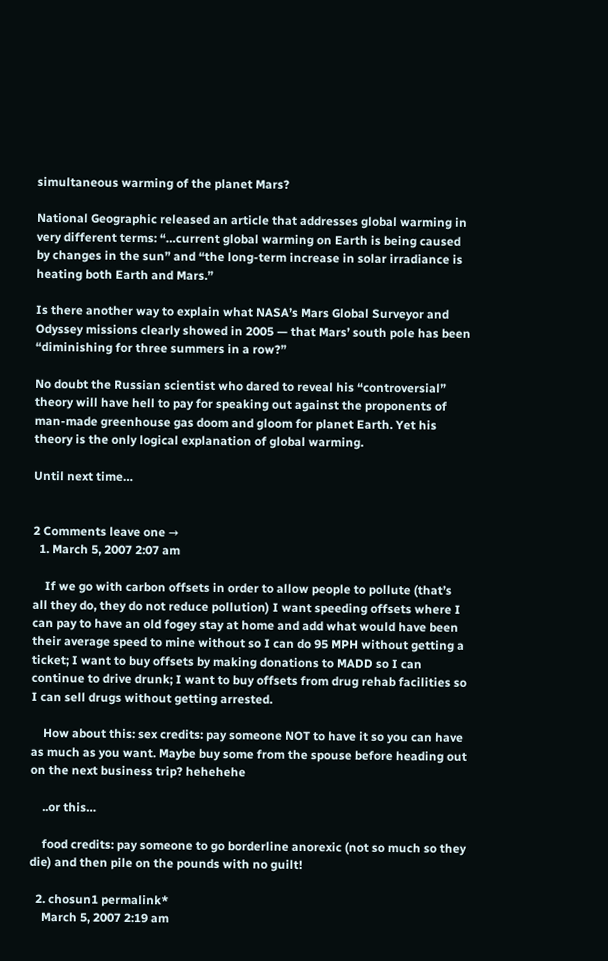simultaneous warming of the planet Mars?

National Geographic released an article that addresses global warming in very different terms: “…current global warming on Earth is being caused by changes in the sun” and “the long-term increase in solar irradiance is heating both Earth and Mars.”

Is there another way to explain what NASA’s Mars Global Surveyor and Odyssey missions clearly showed in 2005 — that Mars’ south pole has been “diminishing for three summers in a row?”

No doubt the Russian scientist who dared to reveal his “controversial” theory will have hell to pay for speaking out against the proponents of man-made greenhouse gas doom and gloom for planet Earth. Yet his theory is the only logical explanation of global warming.

Until next time…


2 Comments leave one →
  1. March 5, 2007 2:07 am

    If we go with carbon offsets in order to allow people to pollute (that’s all they do, they do not reduce pollution) I want speeding offsets where I can pay to have an old fogey stay at home and add what would have been their average speed to mine without so I can do 95 MPH without getting a ticket; I want to buy offsets by making donations to MADD so I can continue to drive drunk; I want to buy offsets from drug rehab facilities so I can sell drugs without getting arrested.

    How about this: sex credits: pay someone NOT to have it so you can have as much as you want. Maybe buy some from the spouse before heading out on the next business trip? hehehehe

    ..or this…

    food credits: pay someone to go borderline anorexic (not so much so they die) and then pile on the pounds with no guilt!

  2. chosun1 permalink*
    March 5, 2007 2:19 am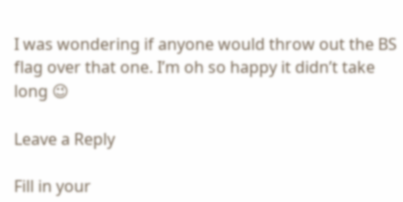I was wondering if anyone would throw out the BS flag over that one. I’m oh so happy it didn’t take long 😉

Leave a Reply

Fill in your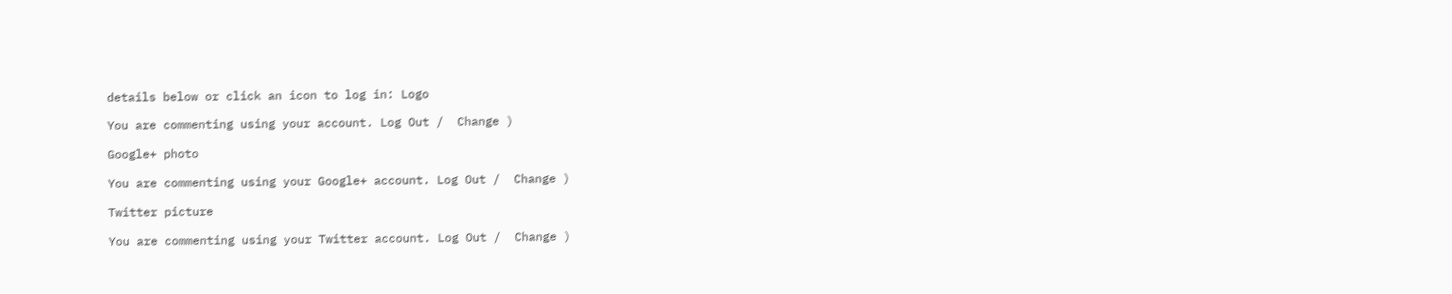details below or click an icon to log in: Logo

You are commenting using your account. Log Out /  Change )

Google+ photo

You are commenting using your Google+ account. Log Out /  Change )

Twitter picture

You are commenting using your Twitter account. Log Out /  Change )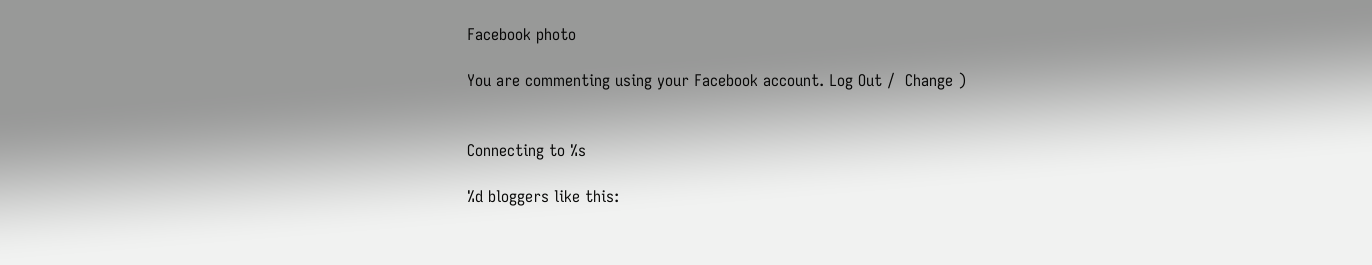Facebook photo

You are commenting using your Facebook account. Log Out /  Change )


Connecting to %s

%d bloggers like this: